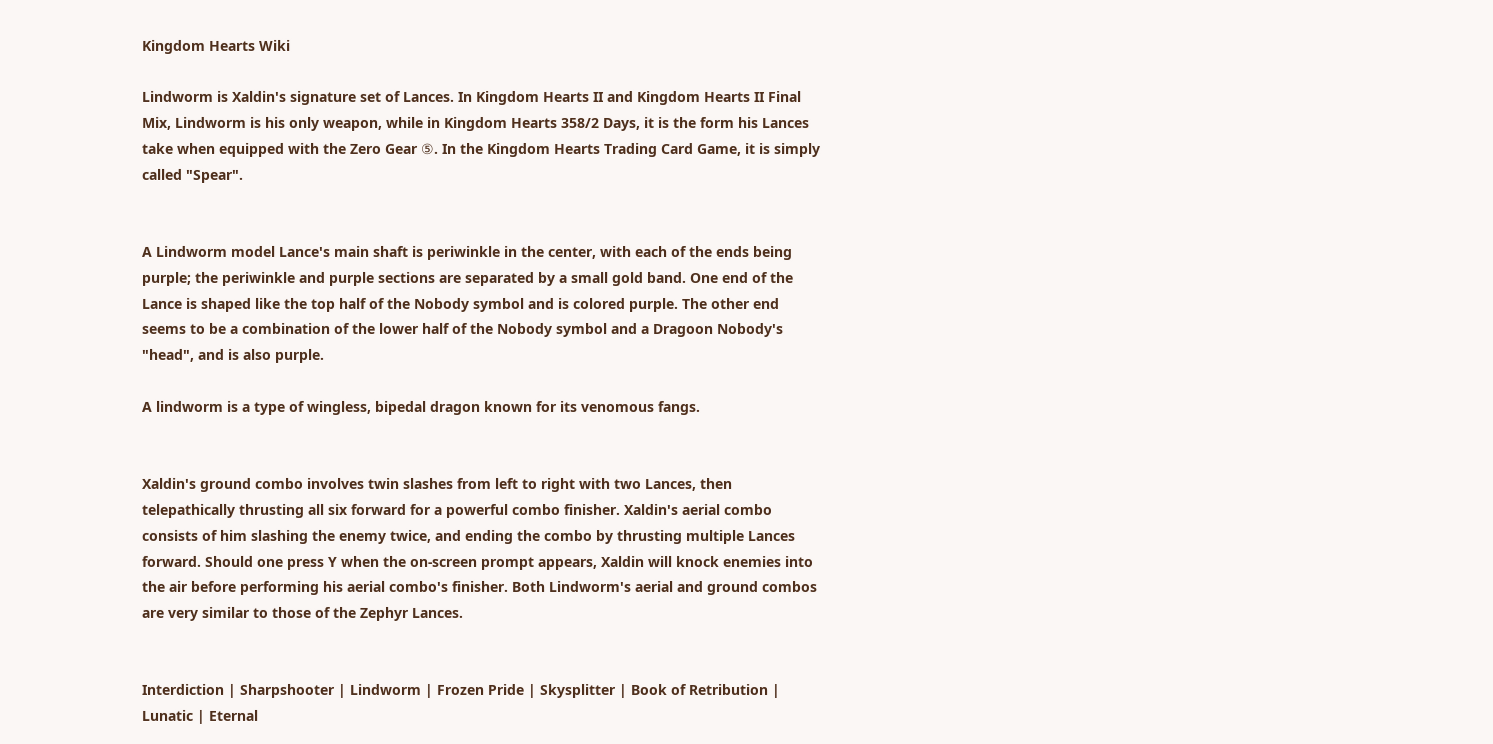Kingdom Hearts Wiki

Lindworm is Xaldin's signature set of Lances. In Kingdom Hearts II and Kingdom Hearts II Final Mix, Lindworm is his only weapon, while in Kingdom Hearts 358/2 Days, it is the form his Lances take when equipped with the Zero Gear ⑤. In the Kingdom Hearts Trading Card Game, it is simply called "Spear".


A Lindworm model Lance's main shaft is periwinkle in the center, with each of the ends being purple; the periwinkle and purple sections are separated by a small gold band. One end of the Lance is shaped like the top half of the Nobody symbol and is colored purple. The other end seems to be a combination of the lower half of the Nobody symbol and a Dragoon Nobody's "head", and is also purple.

A lindworm is a type of wingless, bipedal dragon known for its venomous fangs.


Xaldin's ground combo involves twin slashes from left to right with two Lances, then telepathically thrusting all six forward for a powerful combo finisher. Xaldin's aerial combo consists of him slashing the enemy twice, and ending the combo by thrusting multiple Lances forward. Should one press Y when the on-screen prompt appears, Xaldin will knock enemies into the air before performing his aerial combo's finisher. Both Lindworm's aerial and ground combos are very similar to those of the Zephyr Lances.


Interdiction | Sharpshooter | Lindworm | Frozen Pride | Skysplitter | Book of Retribution | Lunatic | Eternal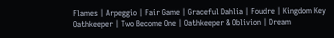Flames | Arpeggio | Fair Game | Graceful Dahlia | Foudre | Kingdom Key
Oathkeeper | Two Become One | Oathkeeper & Oblivion | Dream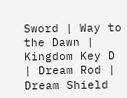Sword | Way to the Dawn | Kingdom Key D | Dream Rod | Dream Shield